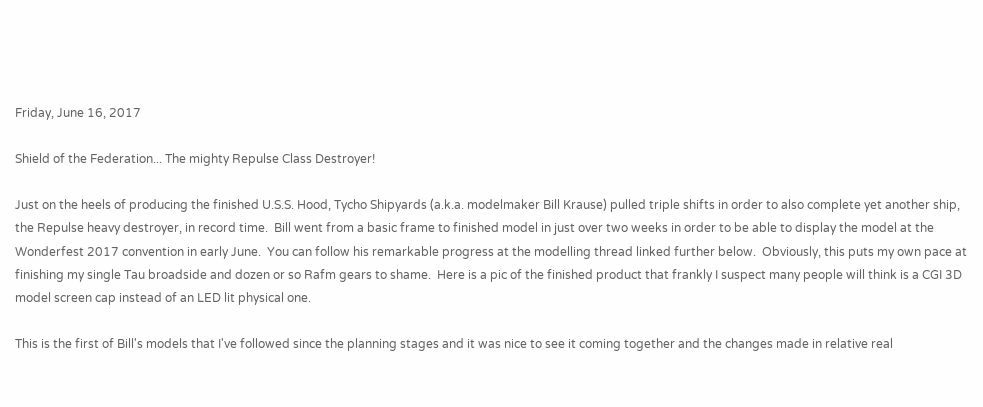Friday, June 16, 2017

Shield of the Federation... The mighty Repulse Class Destroyer!

Just on the heels of producing the finished U.S.S. Hood, Tycho Shipyards (a.k.a. modelmaker Bill Krause) pulled triple shifts in order to also complete yet another ship, the Repulse heavy destroyer, in record time.  Bill went from a basic frame to finished model in just over two weeks in order to be able to display the model at the Wonderfest 2017 convention in early June.  You can follow his remarkable progress at the modelling thread linked further below.  Obviously, this puts my own pace at finishing my single Tau broadside and dozen or so Rafm gears to shame.  Here is a pic of the finished product that frankly I suspect many people will think is a CGI 3D model screen cap instead of an LED lit physical one.

This is the first of Bill's models that I've followed since the planning stages and it was nice to see it coming together and the changes made in relative real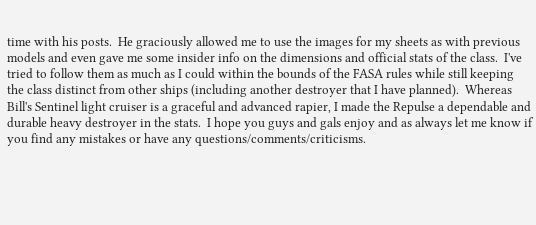time with his posts.  He graciously allowed me to use the images for my sheets as with previous models and even gave me some insider info on the dimensions and official stats of the class.  I've tried to follow them as much as I could within the bounds of the FASA rules while still keeping the class distinct from other ships (including another destroyer that I have planned).  Whereas Bill's Sentinel light cruiser is a graceful and advanced rapier, I made the Repulse a dependable and durable heavy destroyer in the stats.  I hope you guys and gals enjoy and as always let me know if you find any mistakes or have any questions/comments/criticisms.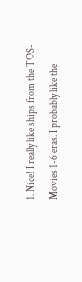1. Nice! I really like ships from the TOS-Movies 1-6 eras. I probably like the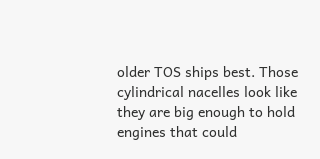older TOS ships best. Those cylindrical nacelles look like they are big enough to hold engines that could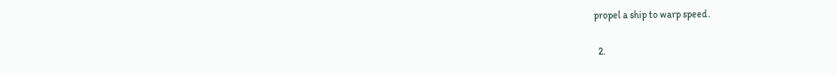propel a ship to warp speed.

  2.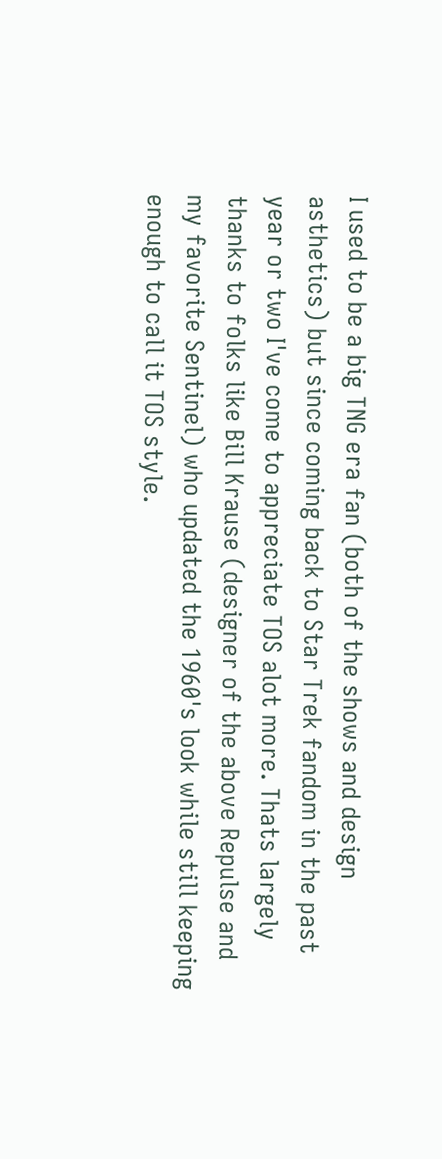I used to be a big TNG era fan (both of the shows and design asthetics) but since coming back to Star Trek fandom in the past year or two I've come to appreciate TOS alot more. Thats largely thanks to folks like Bill Krause (designer of the above Repulse and my favorite Sentinel) who updated the 1960's look while still keeping enough to call it TOS style.